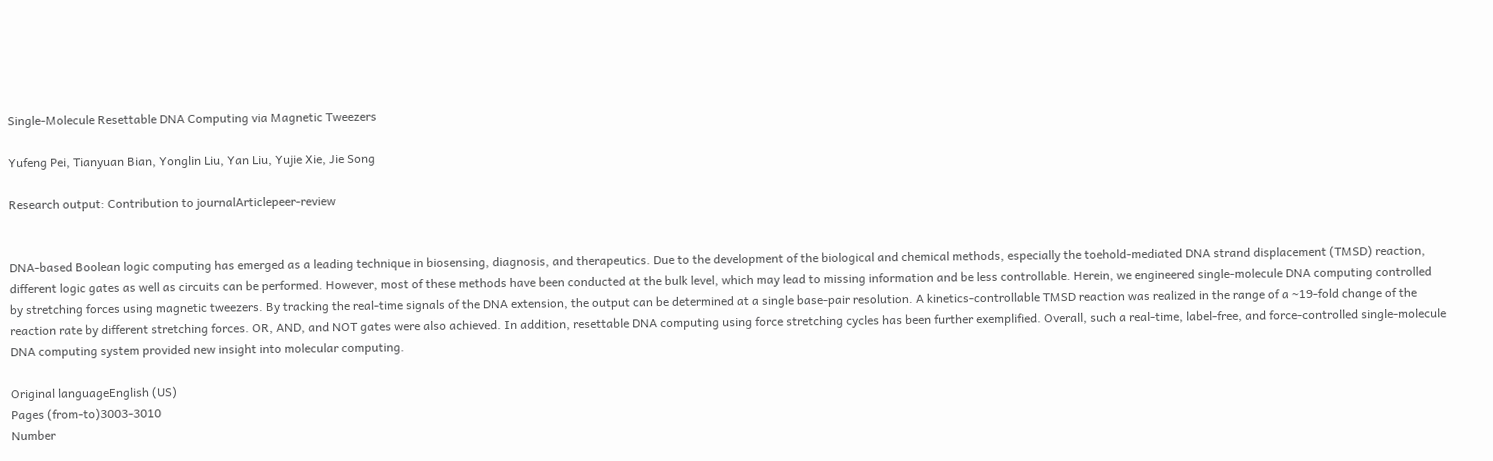Single-Molecule Resettable DNA Computing via Magnetic Tweezers

Yufeng Pei, Tianyuan Bian, Yonglin Liu, Yan Liu, Yujie Xie, Jie Song

Research output: Contribution to journalArticlepeer-review


DNA-based Boolean logic computing has emerged as a leading technique in biosensing, diagnosis, and therapeutics. Due to the development of the biological and chemical methods, especially the toehold-mediated DNA strand displacement (TMSD) reaction, different logic gates as well as circuits can be performed. However, most of these methods have been conducted at the bulk level, which may lead to missing information and be less controllable. Herein, we engineered single-molecule DNA computing controlled by stretching forces using magnetic tweezers. By tracking the real-time signals of the DNA extension, the output can be determined at a single base-pair resolution. A kinetics-controllable TMSD reaction was realized in the range of a ∼19-fold change of the reaction rate by different stretching forces. OR, AND, and NOT gates were also achieved. In addition, resettable DNA computing using force stretching cycles has been further exemplified. Overall, such a real-time, label-free, and force-controlled single-molecule DNA computing system provided new insight into molecular computing.

Original languageEnglish (US)
Pages (from-to)3003-3010
Number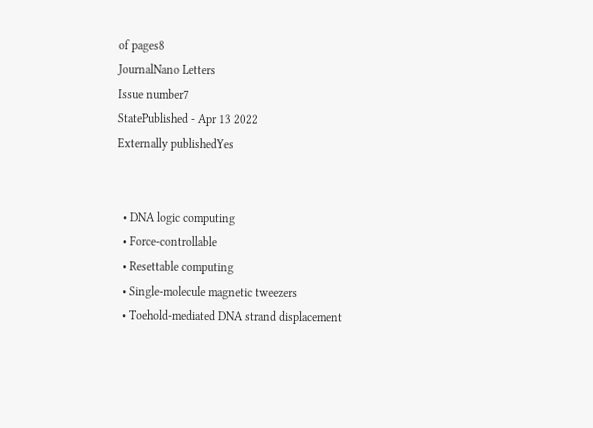of pages8
JournalNano Letters
Issue number7
StatePublished - Apr 13 2022
Externally publishedYes


  • DNA logic computing
  • Force-controllable
  • Resettable computing
  • Single-molecule magnetic tweezers
  • Toehold-mediated DNA strand displacement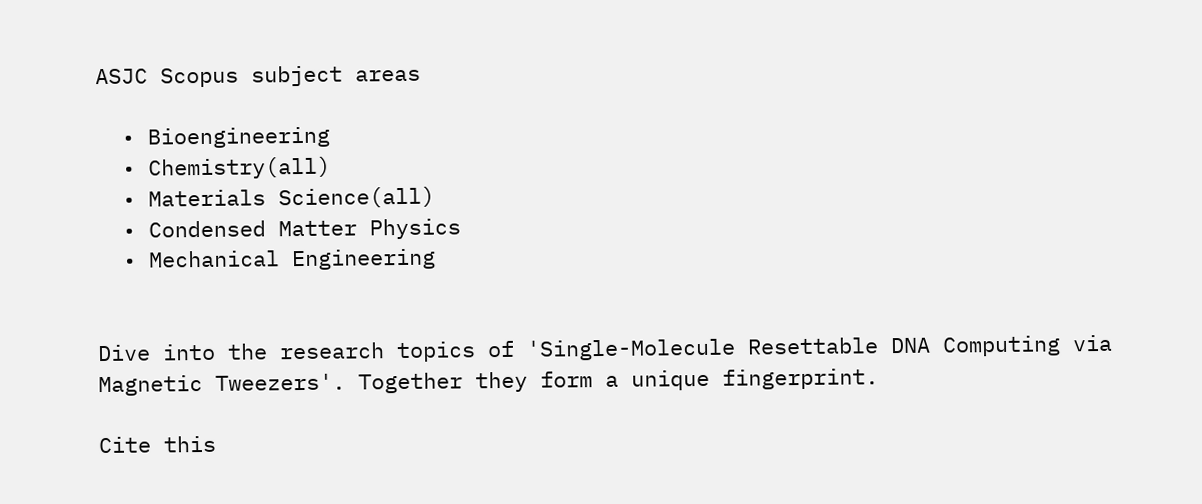ASJC Scopus subject areas

  • Bioengineering
  • Chemistry(all)
  • Materials Science(all)
  • Condensed Matter Physics
  • Mechanical Engineering


Dive into the research topics of 'Single-Molecule Resettable DNA Computing via Magnetic Tweezers'. Together they form a unique fingerprint.

Cite this